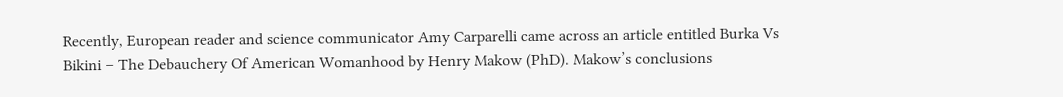Recently, European reader and science communicator Amy Carparelli came across an article entitled Burka Vs Bikini – The Debauchery Of American Womanhood by Henry Makow (PhD). Makow’s conclusions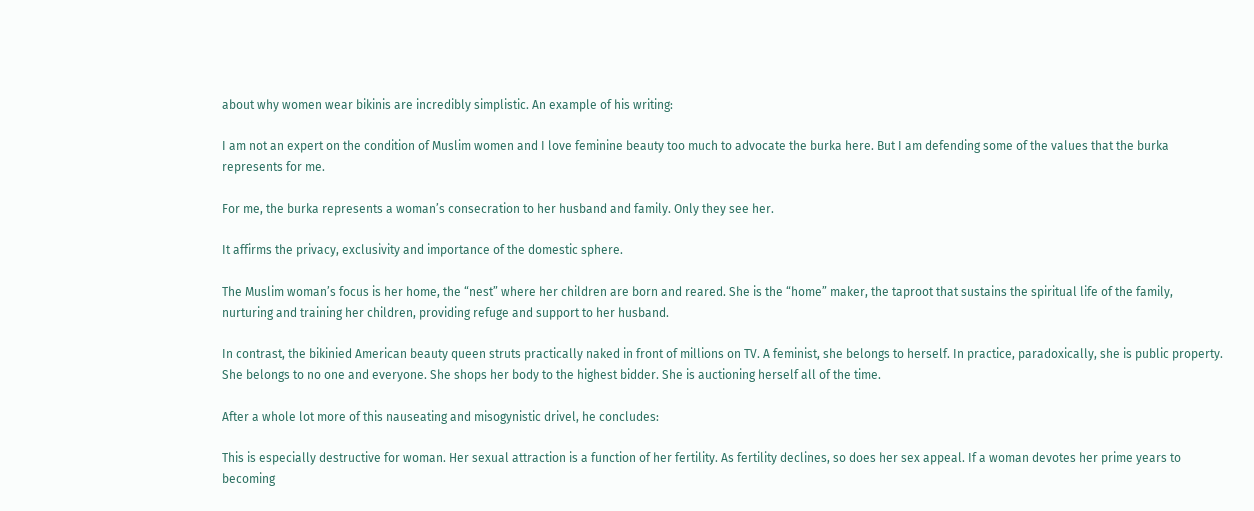about why women wear bikinis are incredibly simplistic. An example of his writing:

I am not an expert on the condition of Muslim women and I love feminine beauty too much to advocate the burka here. But I am defending some of the values that the burka represents for me.

For me, the burka represents a woman’s consecration to her husband and family. Only they see her.

It affirms the privacy, exclusivity and importance of the domestic sphere.

The Muslim woman’s focus is her home, the “nest” where her children are born and reared. She is the “home” maker, the taproot that sustains the spiritual life of the family, nurturing and training her children, providing refuge and support to her husband.

In contrast, the bikinied American beauty queen struts practically naked in front of millions on TV. A feminist, she belongs to herself. In practice, paradoxically, she is public property. She belongs to no one and everyone. She shops her body to the highest bidder. She is auctioning herself all of the time.

After a whole lot more of this nauseating and misogynistic drivel, he concludes:

This is especially destructive for woman. Her sexual attraction is a function of her fertility. As fertility declines, so does her sex appeal. If a woman devotes her prime years to becoming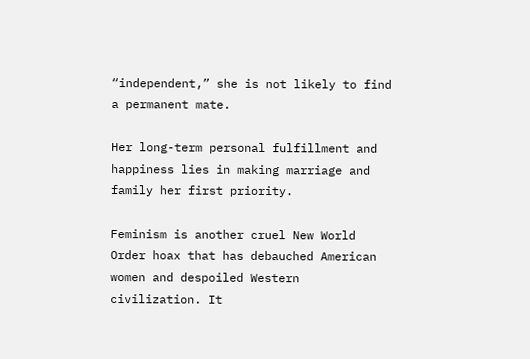“independent,” she is not likely to find a permanent mate.

Her long-term personal fulfillment and happiness lies in making marriage and family her first priority.

Feminism is another cruel New World Order hoax that has debauched American women and despoiled Western civilization. It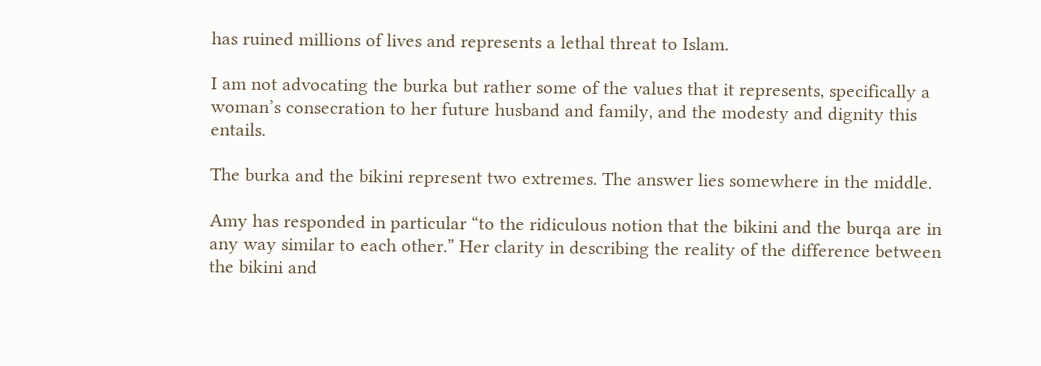has ruined millions of lives and represents a lethal threat to Islam.

I am not advocating the burka but rather some of the values that it represents, specifically a woman’s consecration to her future husband and family, and the modesty and dignity this entails.

The burka and the bikini represent two extremes. The answer lies somewhere in the middle.

Amy has responded in particular “to the ridiculous notion that the bikini and the burqa are in any way similar to each other.” Her clarity in describing the reality of the difference between the bikini and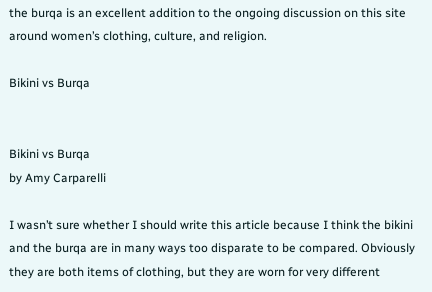the burqa is an excellent addition to the ongoing discussion on this site around women’s clothing, culture, and religion.

Bikini vs Burqa


Bikini vs Burqa
by Amy Carparelli

I wasn’t sure whether I should write this article because I think the bikini and the burqa are in many ways too disparate to be compared. Obviously they are both items of clothing, but they are worn for very different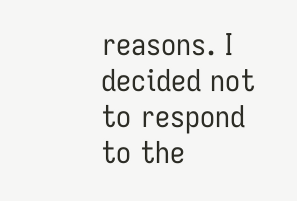reasons. I decided not to respond to the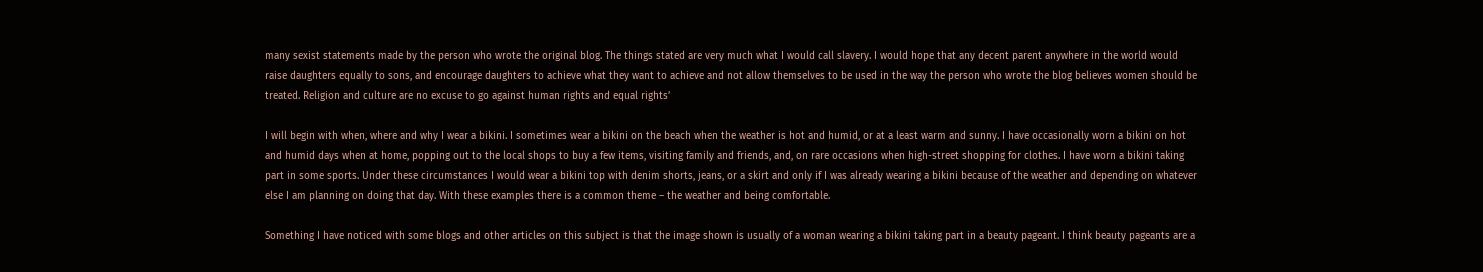many sexist statements made by the person who wrote the original blog. The things stated are very much what I would call slavery. I would hope that any decent parent anywhere in the world would raise daughters equally to sons, and encourage daughters to achieve what they want to achieve and not allow themselves to be used in the way the person who wrote the blog believes women should be treated. Religion and culture are no excuse to go against human rights and equal rights’

I will begin with when, where and why I wear a bikini. I sometimes wear a bikini on the beach when the weather is hot and humid, or at a least warm and sunny. I have occasionally worn a bikini on hot and humid days when at home, popping out to the local shops to buy a few items, visiting family and friends, and, on rare occasions when high-street shopping for clothes. I have worn a bikini taking part in some sports. Under these circumstances I would wear a bikini top with denim shorts, jeans, or a skirt and only if I was already wearing a bikini because of the weather and depending on whatever else I am planning on doing that day. With these examples there is a common theme – the weather and being comfortable.

Something I have noticed with some blogs and other articles on this subject is that the image shown is usually of a woman wearing a bikini taking part in a beauty pageant. I think beauty pageants are a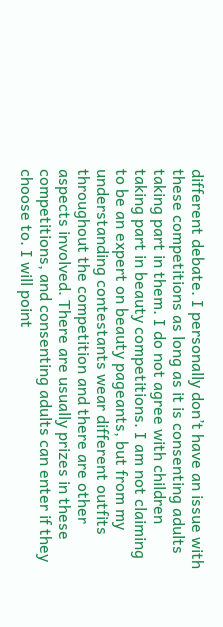different debate. I personally don’t have an issue with these competitions as long as it is consenting adults taking part in them. I do not agree with children taking part in beauty competitions. I am not claiming to be an expert on beauty pageants, but from my understanding contestants wear different outfits throughout the competition and there are other aspects involved. There are usually prizes in these competitions, and consenting adults can enter if they choose to. I will point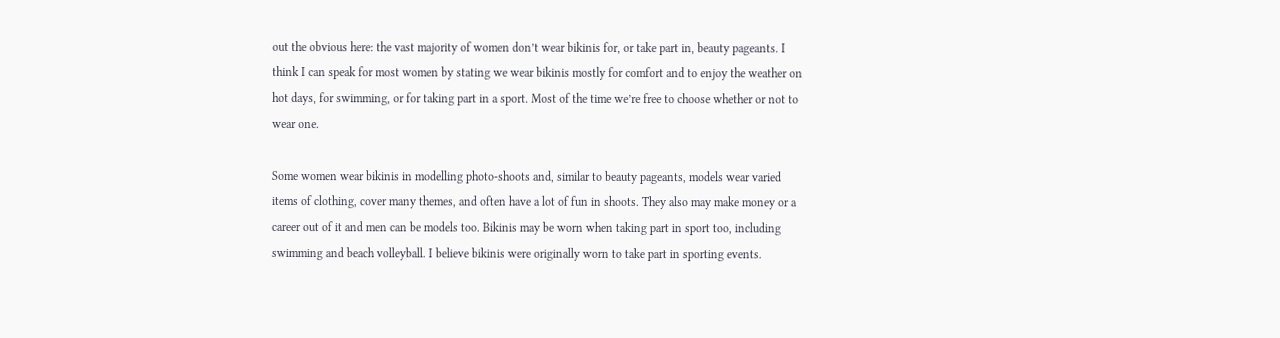out the obvious here: the vast majority of women don’t wear bikinis for, or take part in, beauty pageants. I think I can speak for most women by stating we wear bikinis mostly for comfort and to enjoy the weather on hot days, for swimming, or for taking part in a sport. Most of the time we’re free to choose whether or not to wear one.

Some women wear bikinis in modelling photo-shoots and, similar to beauty pageants, models wear varied items of clothing, cover many themes, and often have a lot of fun in shoots. They also may make money or a career out of it and men can be models too. Bikinis may be worn when taking part in sport too, including swimming and beach volleyball. I believe bikinis were originally worn to take part in sporting events.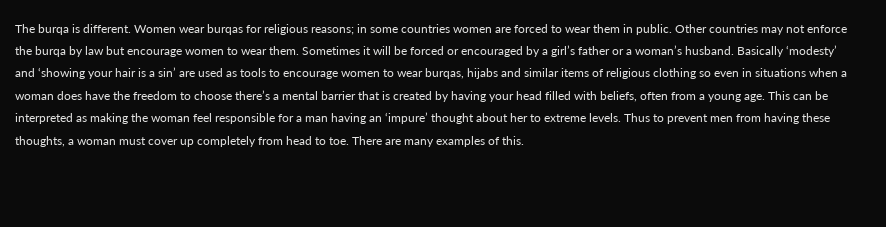The burqa is different. Women wear burqas for religious reasons; in some countries women are forced to wear them in public. Other countries may not enforce the burqa by law but encourage women to wear them. Sometimes it will be forced or encouraged by a girl’s father or a woman’s husband. Basically ‘modesty’ and ‘showing your hair is a sin’ are used as tools to encourage women to wear burqas, hijabs and similar items of religious clothing so even in situations when a woman does have the freedom to choose there’s a mental barrier that is created by having your head filled with beliefs, often from a young age. This can be interpreted as making the woman feel responsible for a man having an ‘impure’ thought about her to extreme levels. Thus to prevent men from having these thoughts, a woman must cover up completely from head to toe. There are many examples of this.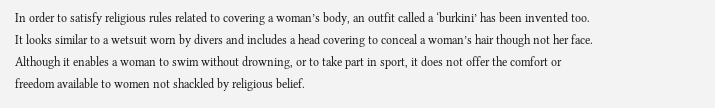In order to satisfy religious rules related to covering a woman’s body, an outfit called a ‘burkini’ has been invented too. It looks similar to a wetsuit worn by divers and includes a head covering to conceal a woman’s hair though not her face. Although it enables a woman to swim without drowning, or to take part in sport, it does not offer the comfort or freedom available to women not shackled by religious belief.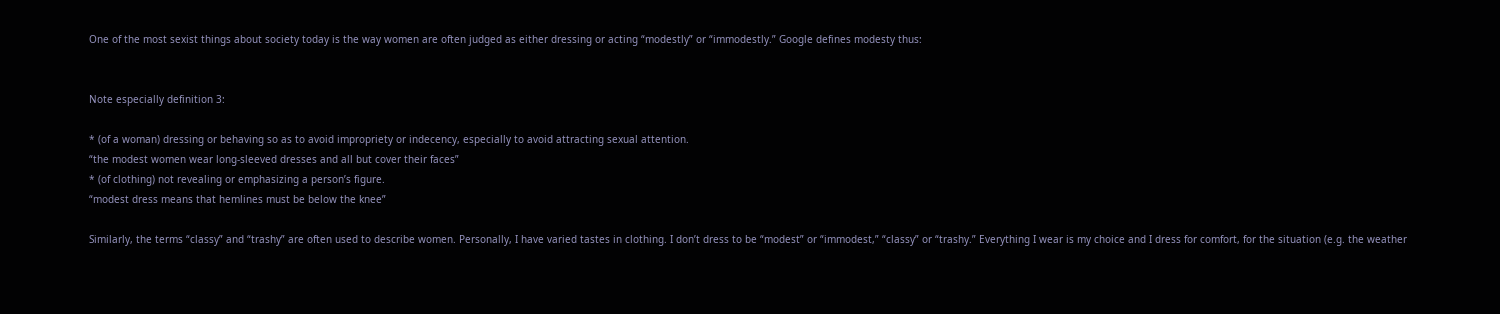One of the most sexist things about society today is the way women are often judged as either dressing or acting “modestly” or “immodestly.” Google defines modesty thus:


Note especially definition 3:

* (of a woman) dressing or behaving so as to avoid impropriety or indecency, especially to avoid attracting sexual attention.
“the modest women wear long-sleeved dresses and all but cover their faces”
* (of clothing) not revealing or emphasizing a person’s figure.
“modest dress means that hemlines must be below the knee”

Similarly, the terms “classy” and “trashy” are often used to describe women. Personally, I have varied tastes in clothing. I don’t dress to be “modest” or “immodest,” “classy” or “trashy.” Everything I wear is my choice and I dress for comfort, for the situation (e.g. the weather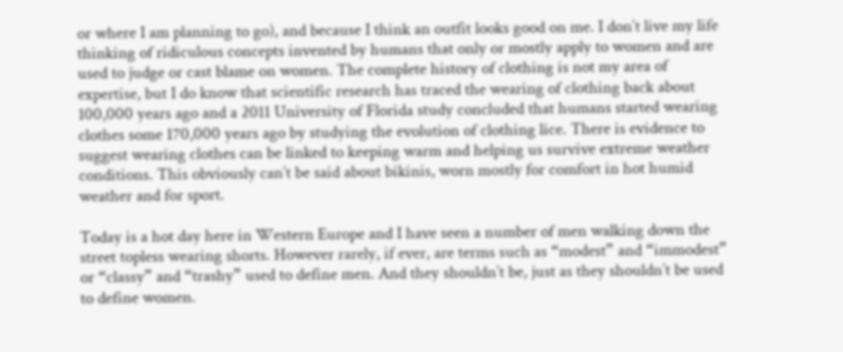or where I am planning to go), and because I think an outfit looks good on me. I don’t live my life thinking of ridiculous concepts invented by humans that only or mostly apply to women and are used to judge or cast blame on women. The complete history of clothing is not my area of expertise, but I do know that scientific research has traced the wearing of clothing back about 100,000 years ago and a 2011 University of Florida study concluded that humans started wearing clothes some 170,000 years ago by studying the evolution of clothing lice. There is evidence to suggest wearing clothes can be linked to keeping warm and helping us survive extreme weather conditions. This obviously can’t be said about bikinis, worn mostly for comfort in hot humid weather and for sport.

Today is a hot day here in Western Europe and I have seen a number of men walking down the street topless wearing shorts. However rarely, if ever, are terms such as “modest” and “immodest” or “classy” and “trashy” used to define men. And they shouldn’t be, just as they shouldn’t be used to define women.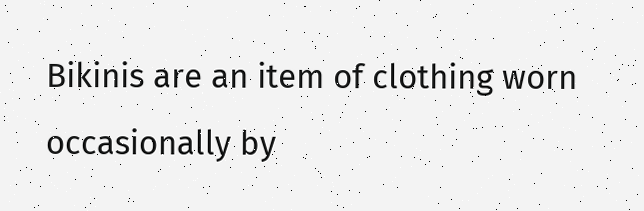Bikinis are an item of clothing worn occasionally by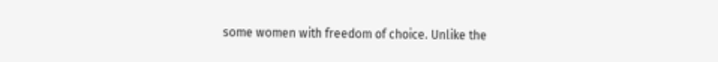some women with freedom of choice. Unlike the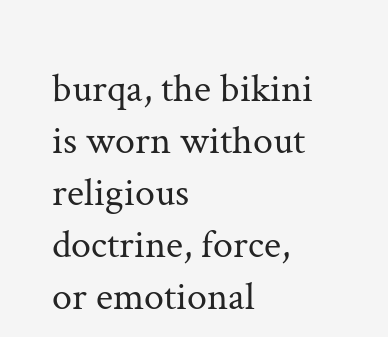burqa, the bikini is worn without religious doctrine, force, or emotional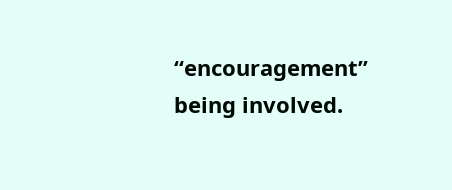“encouragement” being involved.